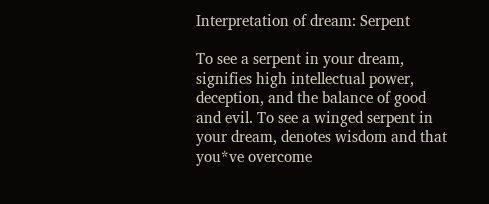Interpretation of dream: Serpent

To see a serpent in your dream, signifies high intellectual power, deception, and the balance of good and evil. To see a winged serpent in your dream, denotes wisdom and that you*ve overcome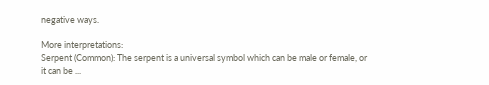negative ways.

More interpretations:
Serpent (Common): The serpent is a universal symbol which can be male or female, or it can be ...